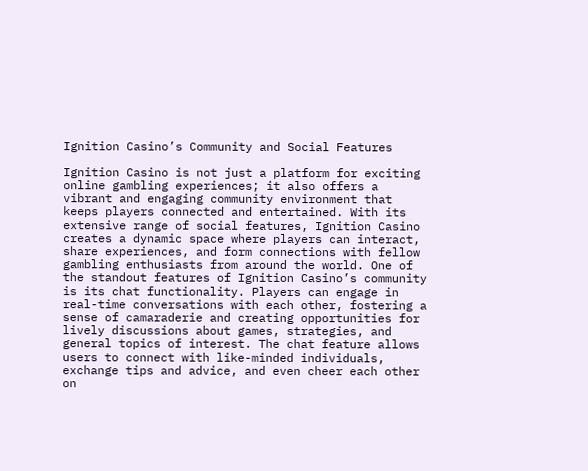Ignition Casino’s Community and Social Features

Ignition Casino is not just a platform for exciting online gambling experiences; it also offers a vibrant and engaging community environment that keeps players connected and entertained. With its extensive range of social features, Ignition Casino creates a dynamic space where players can interact, share experiences, and form connections with fellow gambling enthusiasts from around the world. One of the standout features of Ignition Casino’s community is its chat functionality. Players can engage in real-time conversations with each other, fostering a sense of camaraderie and creating opportunities for lively discussions about games, strategies, and general topics of interest. The chat feature allows users to connect with like-minded individuals, exchange tips and advice, and even cheer each other on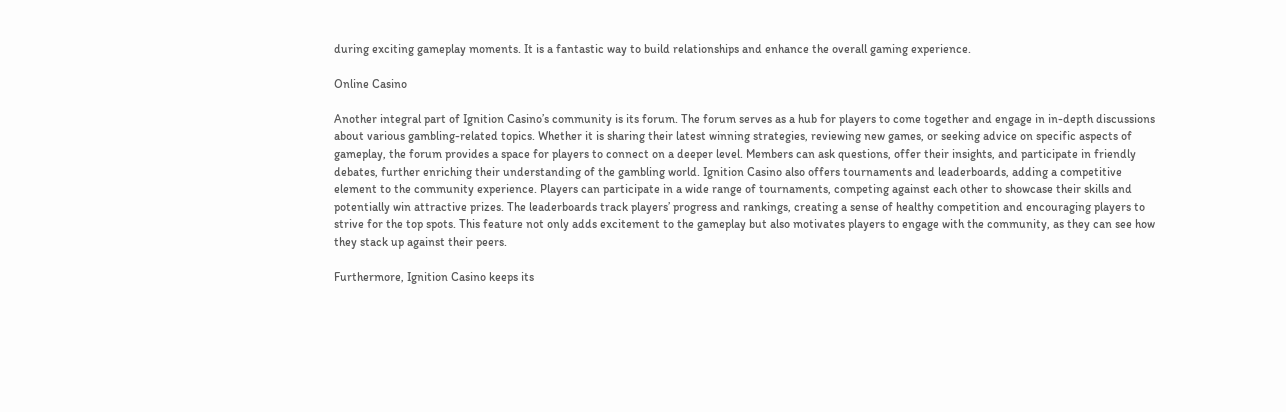during exciting gameplay moments. It is a fantastic way to build relationships and enhance the overall gaming experience.

Online Casino

Another integral part of Ignition Casino’s community is its forum. The forum serves as a hub for players to come together and engage in in-depth discussions about various gambling-related topics. Whether it is sharing their latest winning strategies, reviewing new games, or seeking advice on specific aspects of gameplay, the forum provides a space for players to connect on a deeper level. Members can ask questions, offer their insights, and participate in friendly debates, further enriching their understanding of the gambling world. Ignition Casino also offers tournaments and leaderboards, adding a competitive element to the community experience. Players can participate in a wide range of tournaments, competing against each other to showcase their skills and potentially win attractive prizes. The leaderboards track players’ progress and rankings, creating a sense of healthy competition and encouraging players to strive for the top spots. This feature not only adds excitement to the gameplay but also motivates players to engage with the community, as they can see how they stack up against their peers.

Furthermore, Ignition Casino keeps its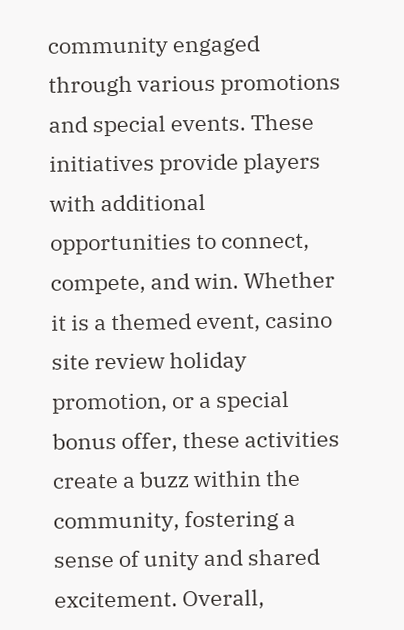community engaged through various promotions and special events. These initiatives provide players with additional opportunities to connect, compete, and win. Whether it is a themed event, casino site review holiday promotion, or a special bonus offer, these activities create a buzz within the community, fostering a sense of unity and shared excitement. Overall,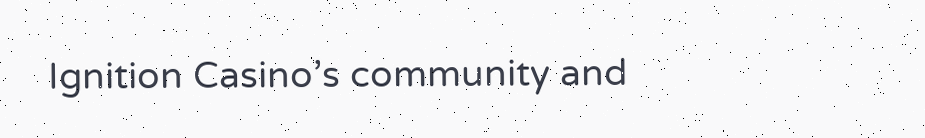Ignition Casino’s community and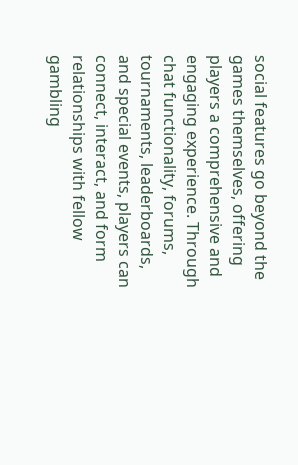social features go beyond the games themselves, offering players a comprehensive and engaging experience. Through chat functionality, forums, tournaments, leaderboards, and special events, players can connect, interact, and form relationships with fellow gambling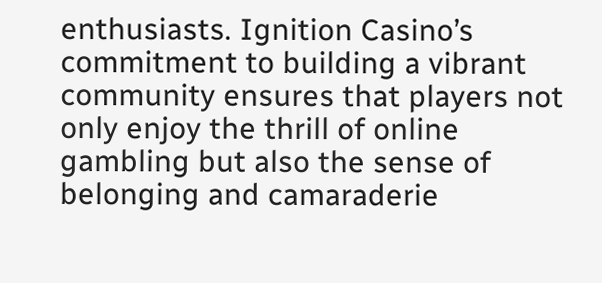enthusiasts. Ignition Casino’s commitment to building a vibrant community ensures that players not only enjoy the thrill of online gambling but also the sense of belonging and camaraderie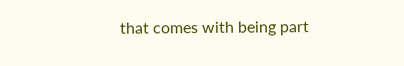that comes with being part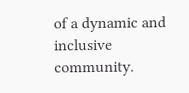of a dynamic and inclusive community.